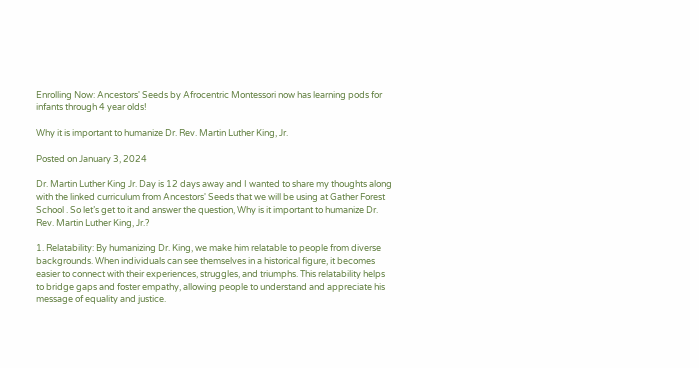Enrolling Now: Ancestors' Seeds by Afrocentric Montessori now has learning pods for infants through 4 year olds!

Why it is important to humanize Dr. Rev. Martin Luther King, Jr.

Posted on January 3, 2024

Dr. Martin Luther King Jr. Day is 12 days away and I wanted to share my thoughts along with the linked curriculum from Ancestors' Seeds that we will be using at Gather Forest School . So let’s get to it and answer the question, Why is it important to humanize Dr. Rev. Martin Luther King, Jr.?

1. Relatability: By humanizing Dr. King, we make him relatable to people from diverse backgrounds. When individuals can see themselves in a historical figure, it becomes easier to connect with their experiences, struggles, and triumphs. This relatability helps to bridge gaps and foster empathy, allowing people to understand and appreciate his message of equality and justice.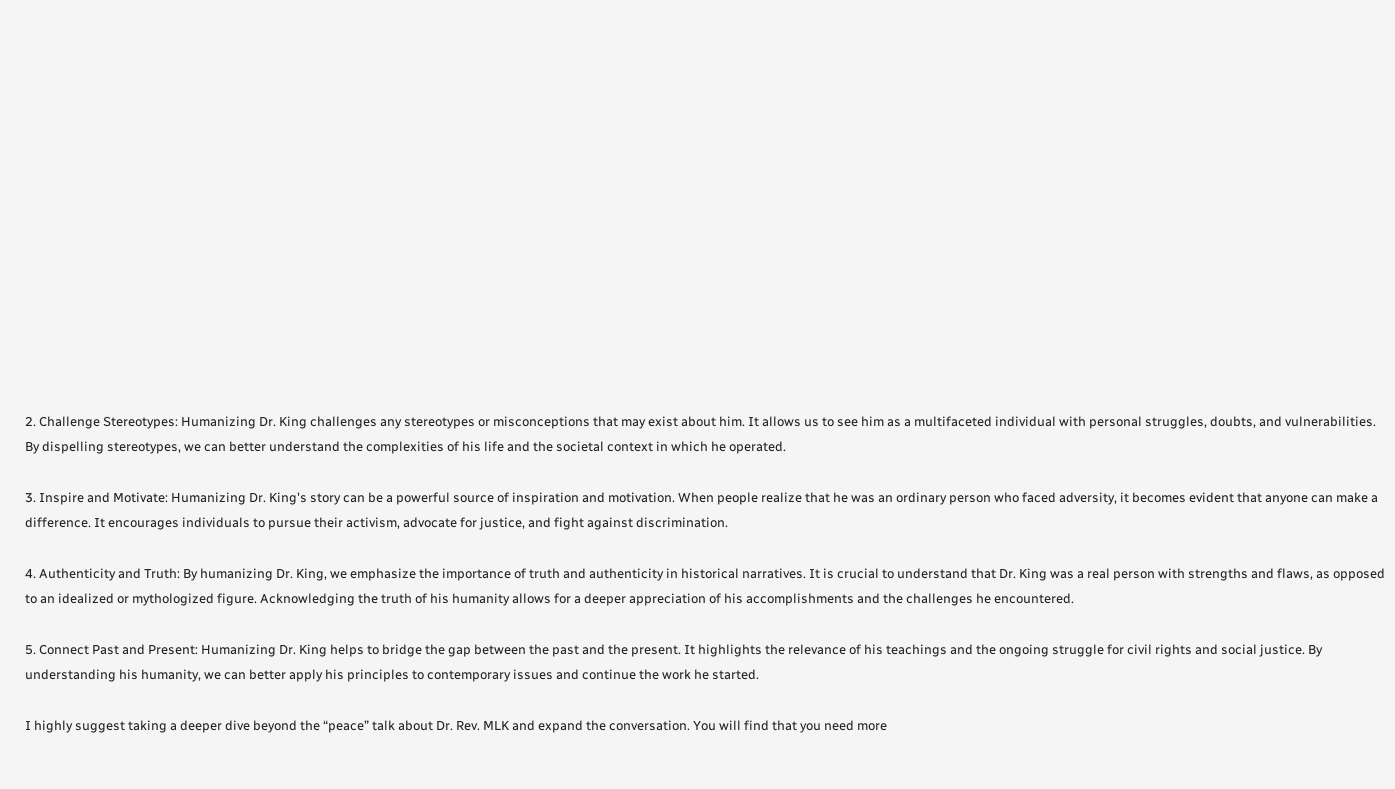2. Challenge Stereotypes: Humanizing Dr. King challenges any stereotypes or misconceptions that may exist about him. It allows us to see him as a multifaceted individual with personal struggles, doubts, and vulnerabilities. By dispelling stereotypes, we can better understand the complexities of his life and the societal context in which he operated.

3. Inspire and Motivate: Humanizing Dr. King's story can be a powerful source of inspiration and motivation. When people realize that he was an ordinary person who faced adversity, it becomes evident that anyone can make a difference. It encourages individuals to pursue their activism, advocate for justice, and fight against discrimination.

4. Authenticity and Truth: By humanizing Dr. King, we emphasize the importance of truth and authenticity in historical narratives. It is crucial to understand that Dr. King was a real person with strengths and flaws, as opposed to an idealized or mythologized figure. Acknowledging the truth of his humanity allows for a deeper appreciation of his accomplishments and the challenges he encountered.

5. Connect Past and Present: Humanizing Dr. King helps to bridge the gap between the past and the present. It highlights the relevance of his teachings and the ongoing struggle for civil rights and social justice. By understanding his humanity, we can better apply his principles to contemporary issues and continue the work he started.

I highly suggest taking a deeper dive beyond the “peace” talk about Dr. Rev. MLK and expand the conversation. You will find that you need more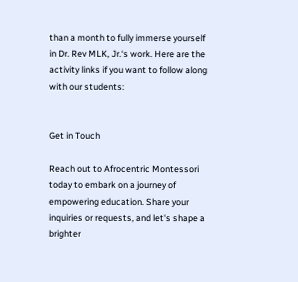than a month to fully immerse yourself in Dr. Rev MLK, Jr.‘s work. Here are the activity links if you want to follow along with our students:


Get in Touch

Reach out to Afrocentric Montessori today to embark on a journey of empowering education. Share your inquiries or requests, and let's shape a brighter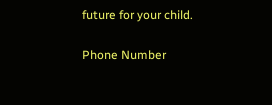future for your child.

Phone Number